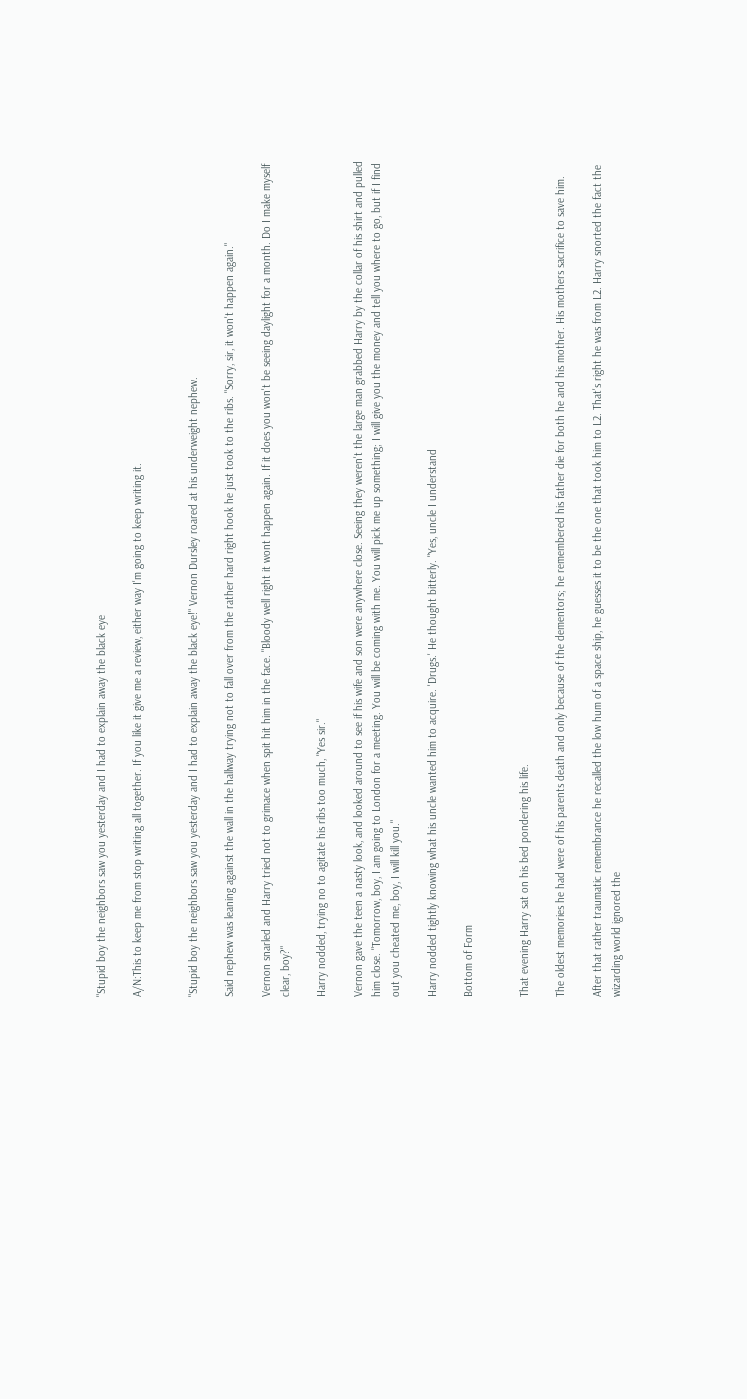"Stupid boy the neighbors saw you yesterday and I had to explain away the black eye

A/N:This to keep me from stop writing all together. If you like it give me a review, either way I'm going to keep writing it.


"Stupid boy the neighbors saw you yesterday and I had to explain away the black eye!" Vernon Dursley roared at his underweight nephew.

Said nephew was leaning against the wall in the hallway trying not to fall over from the rather hard right hook he just took to the ribs. "Sorry, sir, it won't happen again."

Vernon snarled and Harry tried not to grimace when spit hit him in the face. "Bloody well right it wont happen again. If it does you won't be seeing daylight for a month. Do I make myself clear, boy?"

Harry nodded, trying no to agitate his ribs too much, "Yes sir."

Vernon gave the teen a nasty look, and looked around to see if his wife and son were anywhere close. Seeing they weren't the large man grabbed Harry by the collar of his shirt and pulled him close. "Tomorrow, boy, I am going to London for a meeting. You will be coming with me. You will pick me up something; I will give you the money and tell you where to go, but if I find out you cheated me, boy, I will kill you."

Harry nodded tightly knowing what his uncle wanted him to acquire. 'Drugs.' He thought bitterly. "Yes, uncle I understand

Bottom of Form


That evening Harry sat on his bed pondering his life.

The oldest memories he had were of his parents death and only because of the dementors; he remembered his father die for both he and his mother. His mothers sacrifice to save him.

After that rather traumatic remembrance he recalled the low hum of a space ship, he guesses it to be the one that took him to L2. That's right he was from L2. Harry snorted the fact the wizarding world ignored the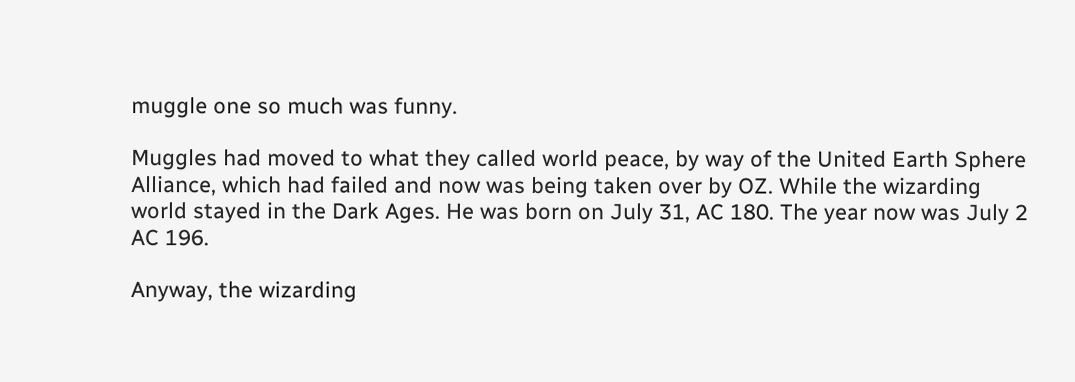muggle one so much was funny.

Muggles had moved to what they called world peace, by way of the United Earth Sphere Alliance, which had failed and now was being taken over by OZ. While the wizarding world stayed in the Dark Ages. He was born on July 31, AC 180. The year now was July 2 AC 196.

Anyway, the wizarding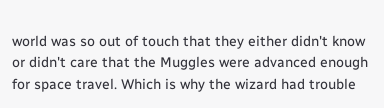world was so out of touch that they either didn't know or didn't care that the Muggles were advanced enough for space travel. Which is why the wizard had trouble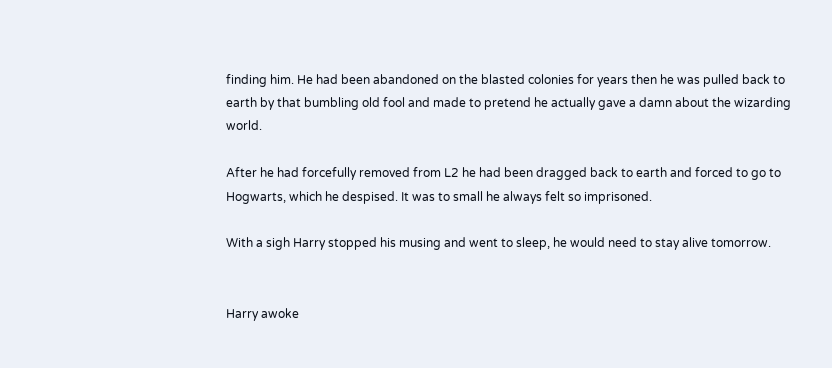finding him. He had been abandoned on the blasted colonies for years then he was pulled back to earth by that bumbling old fool and made to pretend he actually gave a damn about the wizarding world.

After he had forcefully removed from L2 he had been dragged back to earth and forced to go to Hogwarts, which he despised. It was to small he always felt so imprisoned.

With a sigh Harry stopped his musing and went to sleep, he would need to stay alive tomorrow.


Harry awoke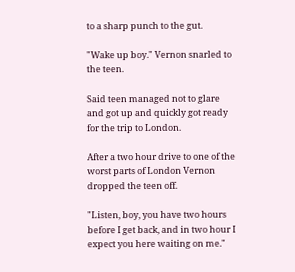to a sharp punch to the gut.

"Wake up boy." Vernon snarled to the teen.

Said teen managed not to glare and got up and quickly got ready for the trip to London.

After a two hour drive to one of the worst parts of London Vernon dropped the teen off.

"Listen, boy, you have two hours before I get back, and in two hour I expect you here waiting on me."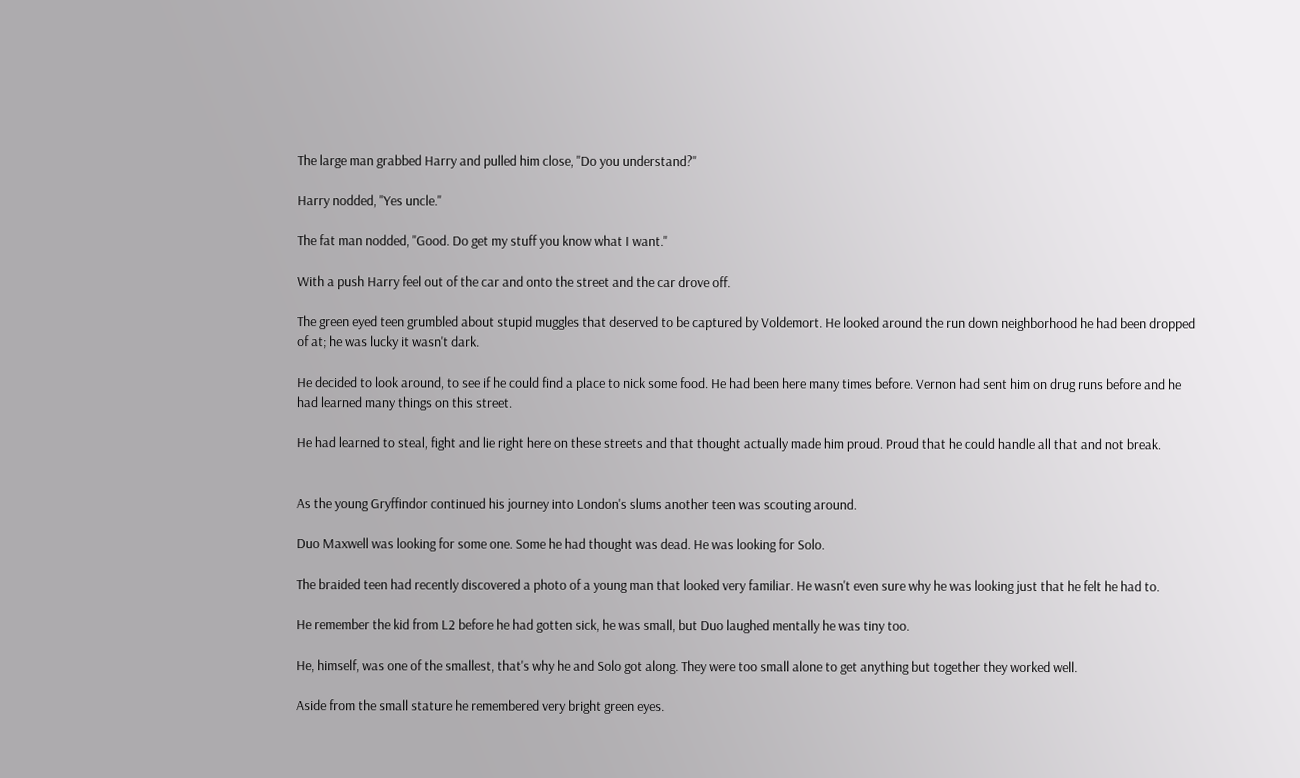The large man grabbed Harry and pulled him close, "Do you understand?"

Harry nodded, "Yes uncle."

The fat man nodded, "Good. Do get my stuff you know what I want."

With a push Harry feel out of the car and onto the street and the car drove off.

The green eyed teen grumbled about stupid muggles that deserved to be captured by Voldemort. He looked around the run down neighborhood he had been dropped of at; he was lucky it wasn't dark.

He decided to look around, to see if he could find a place to nick some food. He had been here many times before. Vernon had sent him on drug runs before and he had learned many things on this street.

He had learned to steal, fight and lie right here on these streets and that thought actually made him proud. Proud that he could handle all that and not break.


As the young Gryffindor continued his journey into London's slums another teen was scouting around.

Duo Maxwell was looking for some one. Some he had thought was dead. He was looking for Solo.

The braided teen had recently discovered a photo of a young man that looked very familiar. He wasn't even sure why he was looking just that he felt he had to.

He remember the kid from L2 before he had gotten sick, he was small, but Duo laughed mentally he was tiny too.

He, himself, was one of the smallest, that's why he and Solo got along. They were too small alone to get anything but together they worked well.

Aside from the small stature he remembered very bright green eyes.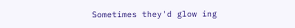Sometimes they'd glow ing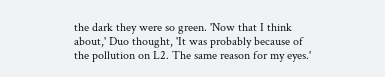the dark they were so green. 'Now that I think about,' Duo thought, 'It was probably because of the pollution on L2. The same reason for my eyes.'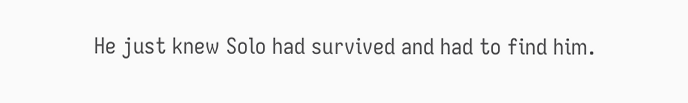He just knew Solo had survived and had to find him.